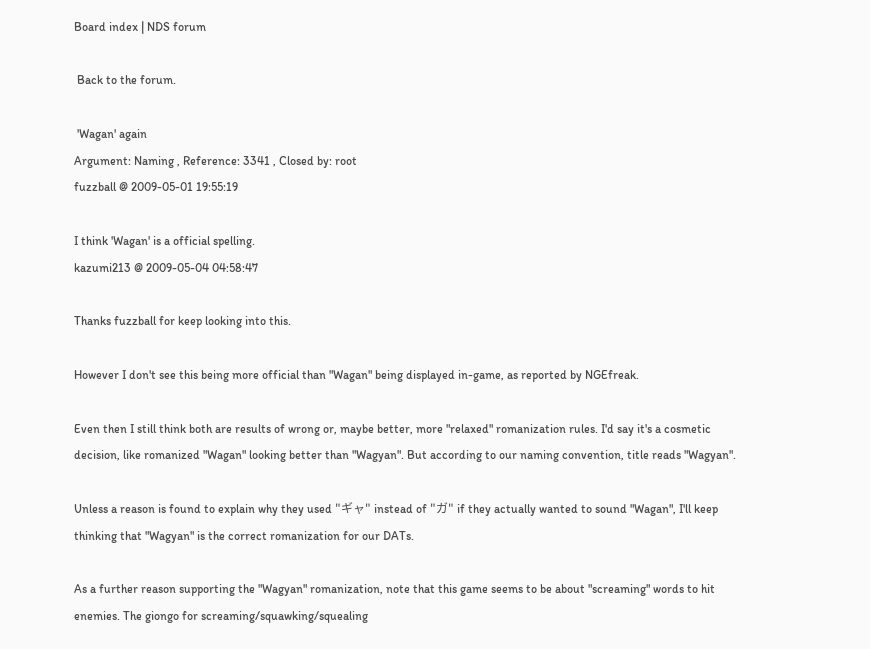Board index | NDS forum

 Back to the forum.

 'Wagan' again
Argument: Naming , Reference: 3341 , Closed by: root
fuzzball @ 2009-05-01 19:55:19

I think 'Wagan' is a official spelling.
kazumi213 @ 2009-05-04 04:58:47

Thanks fuzzball for keep looking into this.

However I don't see this being more official than "Wagan" being displayed in-game, as reported by NGEfreak.

Even then I still think both are results of wrong or, maybe better, more "relaxed" romanization rules. I'd say it's a cosmetic decision, like romanized "Wagan" looking better than "Wagyan". But according to our naming convention, title reads "Wagyan".

Unless a reason is found to explain why they used "ギャ" instead of "ガ" if they actually wanted to sound "Wagan", I'll keep thinking that "Wagyan" is the correct romanization for our DATs.

As a further reason supporting the "Wagyan" romanization, note that this game seems to be about "screaming" words to hit enemies. The giongo for screaming/squawking/squealing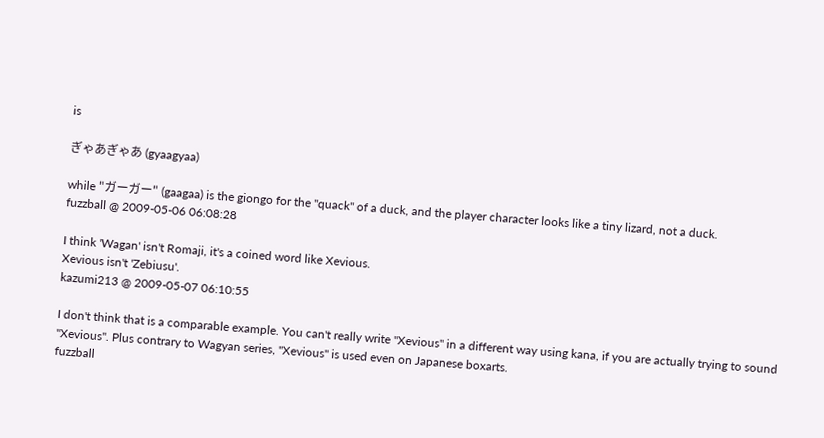is

ぎゃあぎゃあ (gyaagyaa)

while "ガーガー" (gaagaa) is the giongo for the "quack" of a duck, and the player character looks like a tiny lizard, not a duck.
fuzzball @ 2009-05-06 06:08:28

I think 'Wagan' isn't Romaji, it's a coined word like Xevious.
Xevious isn't 'Zebiusu'.
kazumi213 @ 2009-05-07 06:10:55

I don't think that is a comparable example. You can't really write "Xevious" in a different way using kana, if you are actually trying to sound "Xevious". Plus contrary to Wagyan series, "Xevious" is used even on Japanese boxarts.
fuzzball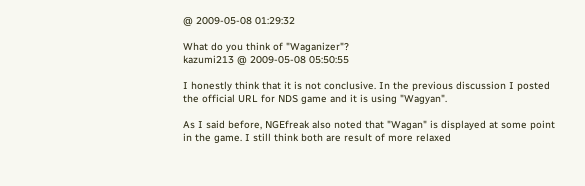@ 2009-05-08 01:29:32

What do you think of "Waganizer"?
kazumi213 @ 2009-05-08 05:50:55

I honestly think that it is not conclusive. In the previous discussion I posted the official URL for NDS game and it is using "Wagyan".

As I said before, NGEfreak also noted that "Wagan" is displayed at some point in the game. I still think both are result of more relaxed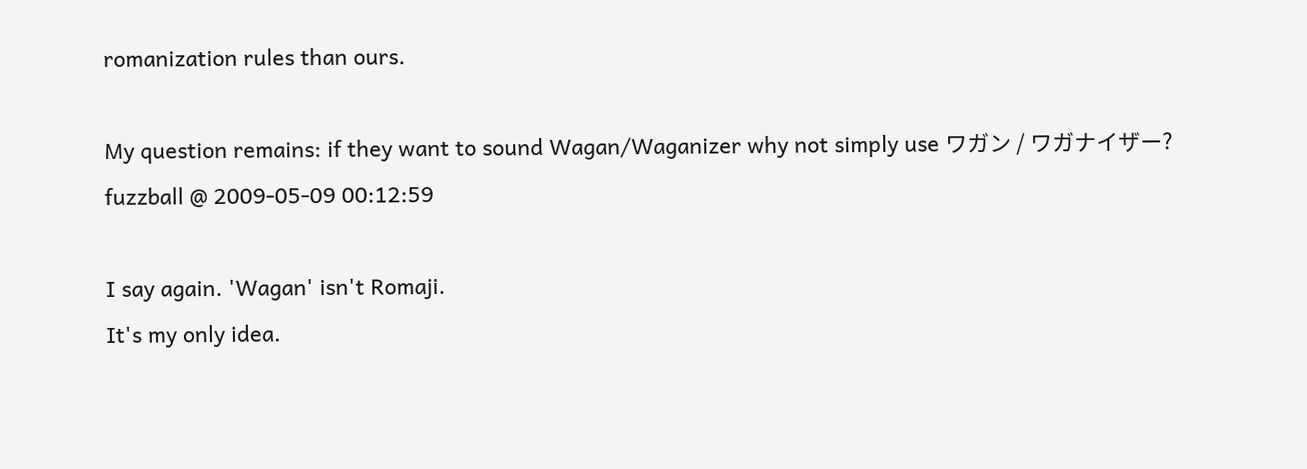romanization rules than ours.

My question remains: if they want to sound Wagan/Waganizer why not simply use ワガン / ワガナイザー?
fuzzball @ 2009-05-09 00:12:59

I say again. 'Wagan' isn't Romaji.
It's my only idea.